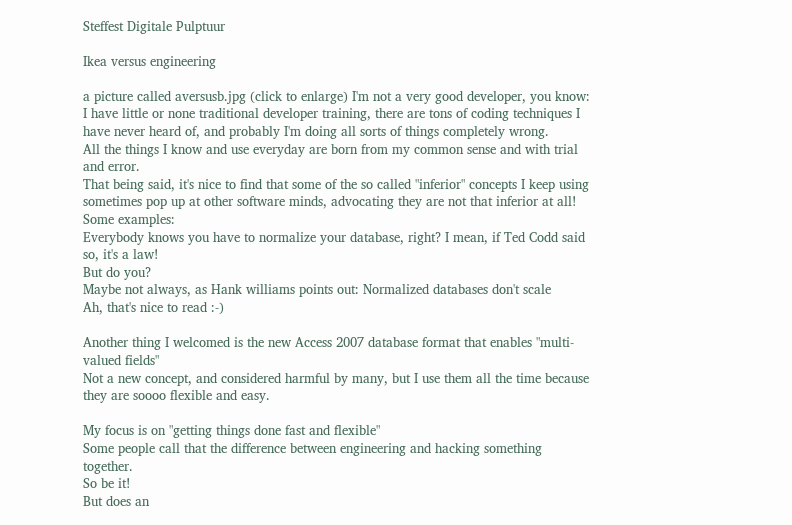Steffest Digitale Pulptuur

Ikea versus engineering

a picture called aversusb.jpg (click to enlarge) I'm not a very good developer, you know: I have little or none traditional developer training, there are tons of coding techniques I have never heard of, and probably I'm doing all sorts of things completely wrong.
All the things I know and use everyday are born from my common sense and with trial and error.
That being said, it's nice to find that some of the so called "inferior" concepts I keep using sometimes pop up at other software minds, advocating they are not that inferior at all!
Some examples:
Everybody knows you have to normalize your database, right? I mean, if Ted Codd said so, it's a law!
But do you?
Maybe not always, as Hank williams points out: Normalized databases don't scale
Ah, that's nice to read :-)

Another thing I welcomed is the new Access 2007 database format that enables "multi-valued fields"
Not a new concept, and considered harmful by many, but I use them all the time because they are soooo flexible and easy.

My focus is on "getting things done fast and flexible"
Some people call that the difference between engineering and hacking something together.
So be it!
But does an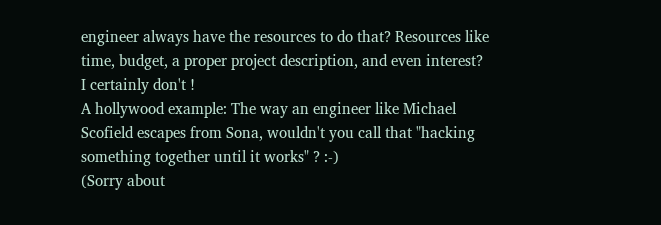engineer always have the resources to do that? Resources like time, budget, a proper project description, and even interest?
I certainly don't !
A hollywood example: The way an engineer like Michael Scofield escapes from Sona, wouldn't you call that "hacking something together until it works" ? :-)
(Sorry about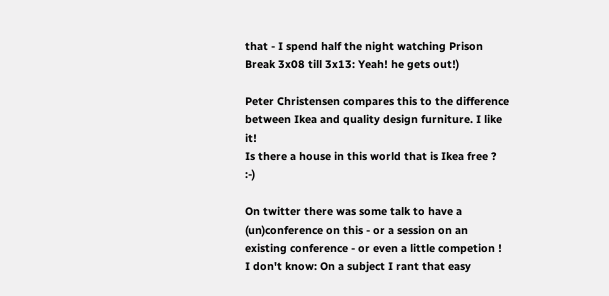that - I spend half the night watching Prison Break 3x08 till 3x13: Yeah! he gets out!)

Peter Christensen compares this to the difference between Ikea and quality design furniture. I like it!
Is there a house in this world that is Ikea free ? :-)

On twitter there was some talk to have a (un)conference on this - or a session on an existing conference - or even a little competion !
I don't know: On a subject I rant that easy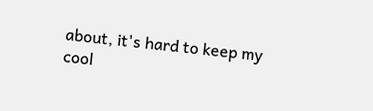about, it's hard to keep my cool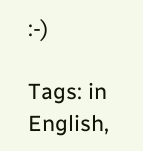:-)

Tags: in English,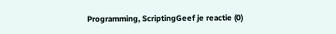Programming, ScriptingGeef je reactie (0)